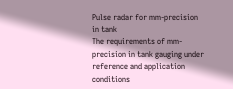Pulse radar for mm-precision in tank
The requirements of mm-precision in tank gauging under reference and application conditions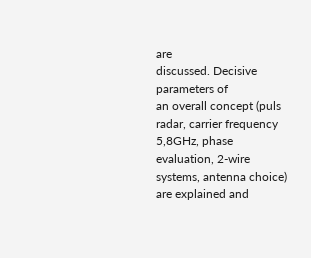are
discussed. Decisive parameters of
an overall concept (puls radar, carrier frequency 5,8GHz, phase
evaluation, 2-wire systems, antenna choice) are explained and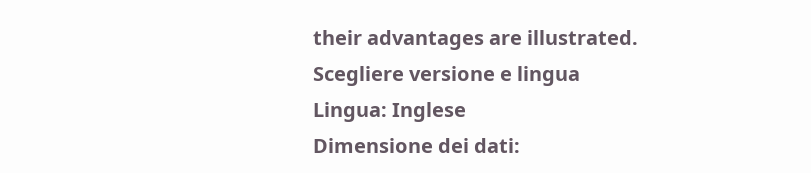their advantages are illustrated.
Scegliere versione e lingua
Lingua: Inglese
Dimensione dei dati: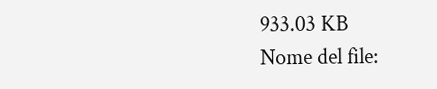933.03 KB
Nome del file: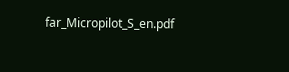far_Micropilot_S_en.pdf